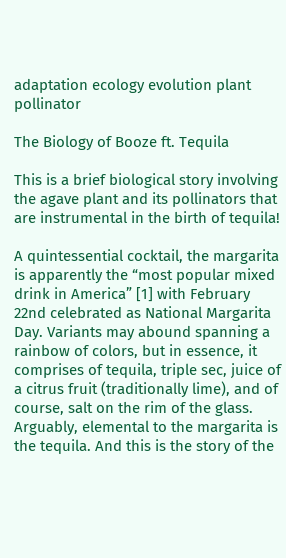adaptation ecology evolution plant pollinator

The Biology of Booze ft. Tequila

This is a brief biological story involving the agave plant and its pollinators that are instrumental in the birth of tequila!

A quintessential cocktail, the margarita is apparently the “most popular mixed drink in America” [1] with February 22nd celebrated as National Margarita Day. Variants may abound spanning a rainbow of colors, but in essence, it comprises of tequila, triple sec, juice of a citrus fruit (traditionally lime), and of course, salt on the rim of the glass. Arguably, elemental to the margarita is the tequila. And this is the story of the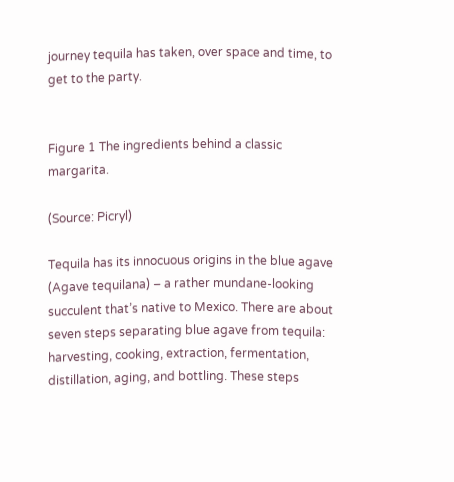journey tequila has taken, over space and time, to get to the party.


Figure 1 The ingredients behind a classic margarita.

(Source: Picryl)

Tequila has its innocuous origins in the blue agave (Agave tequilana) – a rather mundane-looking succulent that’s native to Mexico. There are about seven steps separating blue agave from tequila: harvesting, cooking, extraction, fermentation, distillation, aging, and bottling. These steps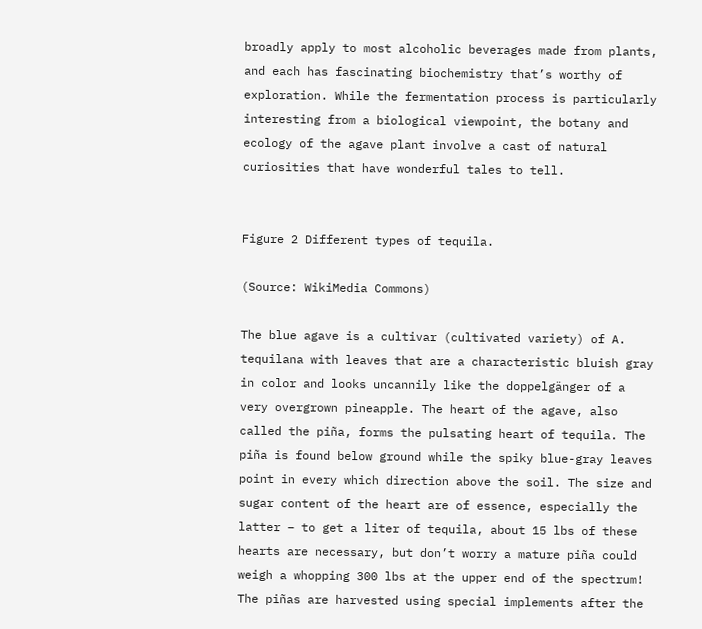broadly apply to most alcoholic beverages made from plants, and each has fascinating biochemistry that’s worthy of exploration. While the fermentation process is particularly interesting from a biological viewpoint, the botany and ecology of the agave plant involve a cast of natural curiosities that have wonderful tales to tell.


Figure 2 Different types of tequila.

(Source: WikiMedia Commons)

The blue agave is a cultivar (cultivated variety) of A. tequilana with leaves that are a characteristic bluish gray in color and looks uncannily like the doppelgänger of a very overgrown pineapple. The heart of the agave, also called the piña, forms the pulsating heart of tequila. The piña is found below ground while the spiky blue-gray leaves point in every which direction above the soil. The size and sugar content of the heart are of essence, especially the latter – to get a liter of tequila, about 15 lbs of these hearts are necessary, but don’t worry a mature piña could weigh a whopping 300 lbs at the upper end of the spectrum! The piñas are harvested using special implements after the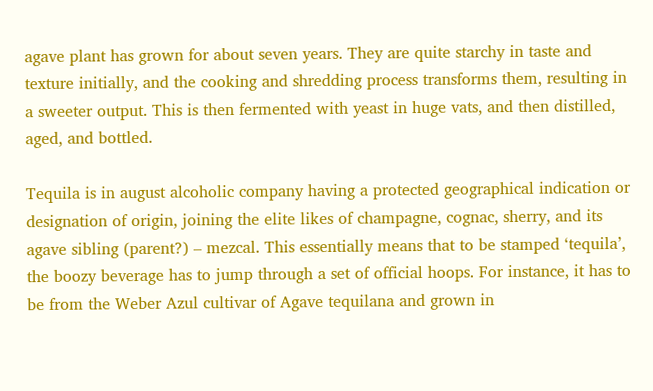agave plant has grown for about seven years. They are quite starchy in taste and texture initially, and the cooking and shredding process transforms them, resulting in a sweeter output. This is then fermented with yeast in huge vats, and then distilled, aged, and bottled.

Tequila is in august alcoholic company having a protected geographical indication or designation of origin, joining the elite likes of champagne, cognac, sherry, and its agave sibling (parent?) – mezcal. This essentially means that to be stamped ‘tequila’, the boozy beverage has to jump through a set of official hoops. For instance, it has to be from the Weber Azul cultivar of Agave tequilana and grown in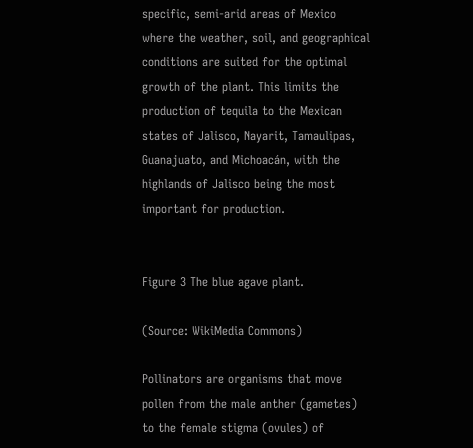specific, semi-arid areas of Mexico where the weather, soil, and geographical conditions are suited for the optimal growth of the plant. This limits the production of tequila to the Mexican states of Jalisco, Nayarit, Tamaulipas, Guanajuato, and Michoacán, with the highlands of Jalisco being the most important for production.


Figure 3 The blue agave plant.

(Source: WikiMedia Commons)

Pollinators are organisms that move pollen from the male anther (gametes) to the female stigma (ovules) of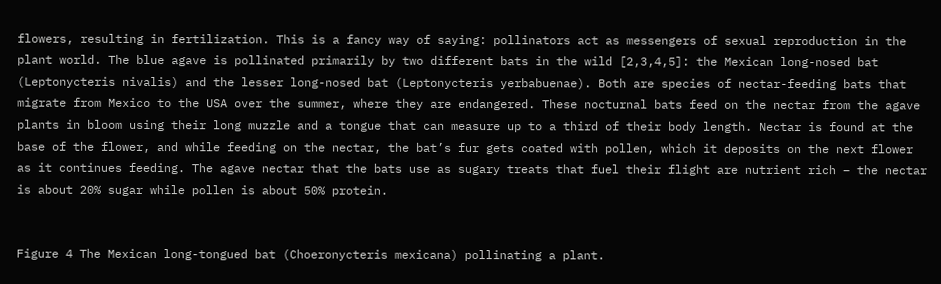flowers, resulting in fertilization. This is a fancy way of saying: pollinators act as messengers of sexual reproduction in the plant world. The blue agave is pollinated primarily by two different bats in the wild [2,3,4,5]: the Mexican long-nosed bat (Leptonycteris nivalis) and the lesser long-nosed bat (Leptonycteris yerbabuenae). Both are species of nectar-feeding bats that migrate from Mexico to the USA over the summer, where they are endangered. These nocturnal bats feed on the nectar from the agave plants in bloom using their long muzzle and a tongue that can measure up to a third of their body length. Nectar is found at the base of the flower, and while feeding on the nectar, the bat’s fur gets coated with pollen, which it deposits on the next flower as it continues feeding. The agave nectar that the bats use as sugary treats that fuel their flight are nutrient rich – the nectar is about 20% sugar while pollen is about 50% protein.


Figure 4 The Mexican long-tongued bat (Choeronycteris mexicana) pollinating a plant.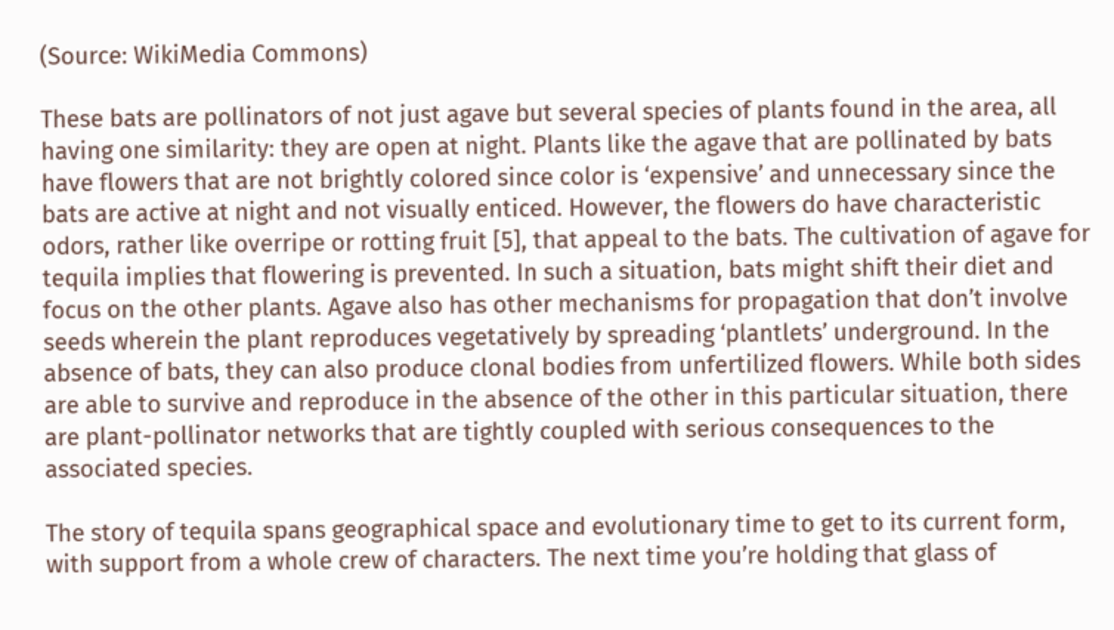(Source: WikiMedia Commons)

These bats are pollinators of not just agave but several species of plants found in the area, all having one similarity: they are open at night. Plants like the agave that are pollinated by bats have flowers that are not brightly colored since color is ‘expensive’ and unnecessary since the bats are active at night and not visually enticed. However, the flowers do have characteristic odors, rather like overripe or rotting fruit [5], that appeal to the bats. The cultivation of agave for tequila implies that flowering is prevented. In such a situation, bats might shift their diet and focus on the other plants. Agave also has other mechanisms for propagation that don’t involve seeds wherein the plant reproduces vegetatively by spreading ‘plantlets’ underground. In the absence of bats, they can also produce clonal bodies from unfertilized flowers. While both sides are able to survive and reproduce in the absence of the other in this particular situation, there are plant-pollinator networks that are tightly coupled with serious consequences to the associated species.

The story of tequila spans geographical space and evolutionary time to get to its current form, with support from a whole crew of characters. The next time you’re holding that glass of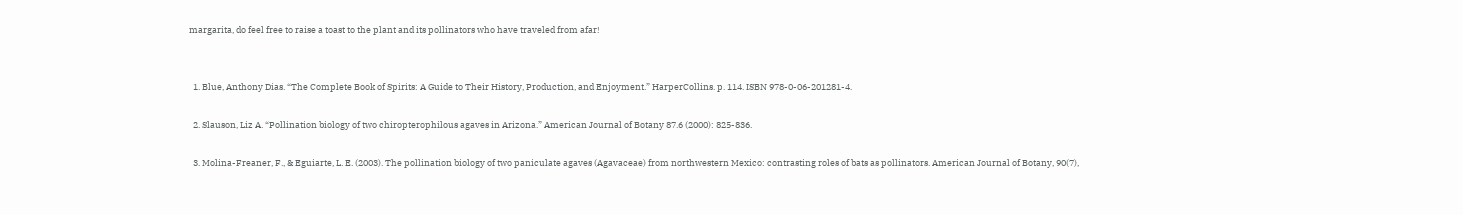margarita, do feel free to raise a toast to the plant and its pollinators who have traveled from afar!


  1. Blue, Anthony Dias. “The Complete Book of Spirits: A Guide to Their History, Production, and Enjoyment.” HarperCollins. p. 114. ISBN 978-0-06-201281-4.

  2. Slauson, Liz A. “Pollination biology of two chiropterophilous agaves in Arizona.” American Journal of Botany 87.6 (2000): 825-836.

  3. Molina-Freaner, F., & Eguiarte, L. E. (2003). The pollination biology of two paniculate agaves (Agavaceae) from northwestern Mexico: contrasting roles of bats as pollinators. American Journal of Botany, 90(7),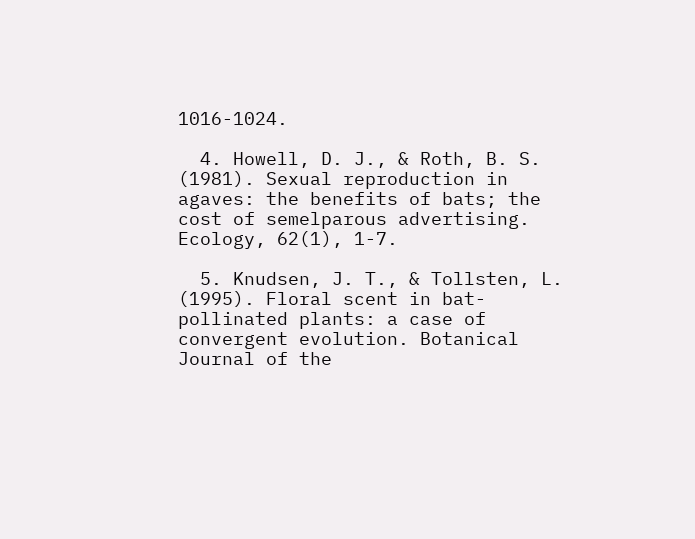1016-1024.

  4. Howell, D. J., & Roth, B. S. (1981). Sexual reproduction in agaves: the benefits of bats; the cost of semelparous advertising. Ecology, 62(1), 1-7.

  5. Knudsen, J. T., & Tollsten, L. (1995). Floral scent in bat-pollinated plants: a case of convergent evolution. Botanical Journal of the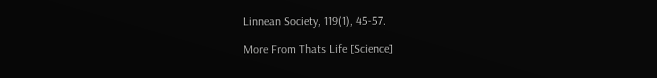Linnean Society, 119(1), 45-57.

More From Thats Life [Science]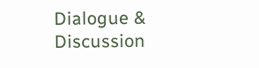Dialogue & Discussion